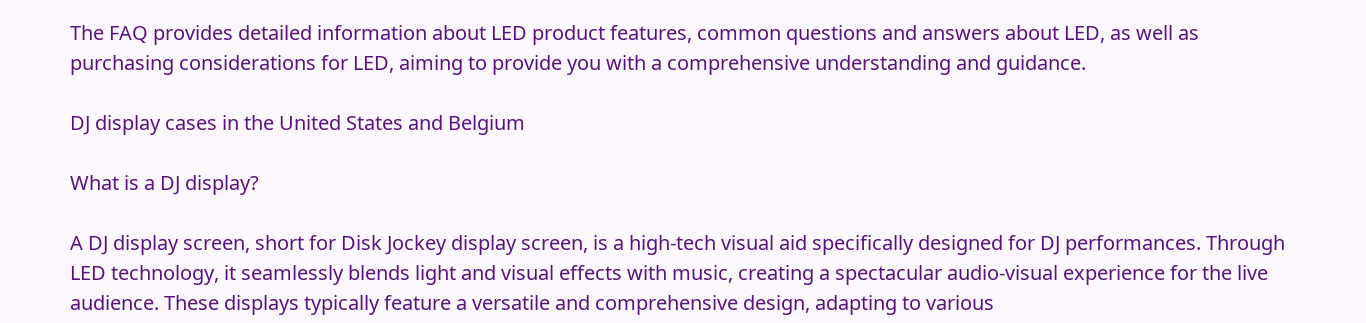The FAQ provides detailed information about LED product features, common questions and answers about LED, as well as purchasing considerations for LED, aiming to provide you with a comprehensive understanding and guidance.

DJ display cases in the United States and Belgium

What is a DJ display?

A DJ display screen, short for Disk Jockey display screen, is a high-tech visual aid specifically designed for DJ performances. Through LED technology, it seamlessly blends light and visual effects with music, creating a spectacular audio-visual experience for the live audience. These displays typically feature a versatile and comprehensive design, adapting to various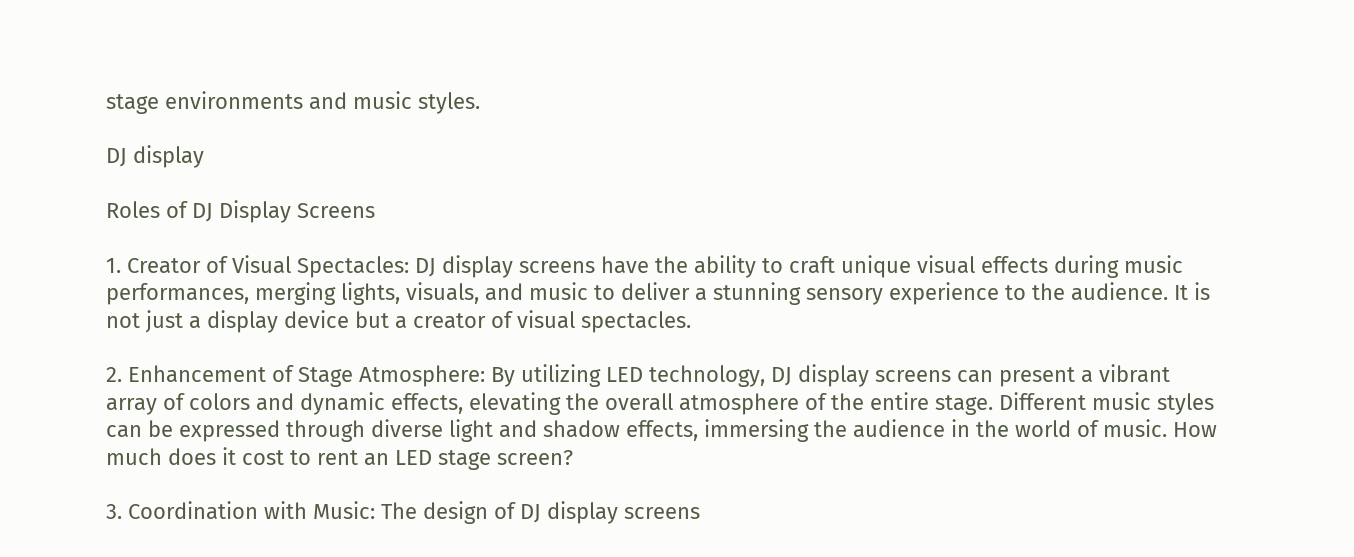stage environments and music styles.

DJ display

Roles of DJ Display Screens

1. Creator of Visual Spectacles: DJ display screens have the ability to craft unique visual effects during music performances, merging lights, visuals, and music to deliver a stunning sensory experience to the audience. It is not just a display device but a creator of visual spectacles.

2. Enhancement of Stage Atmosphere: By utilizing LED technology, DJ display screens can present a vibrant array of colors and dynamic effects, elevating the overall atmosphere of the entire stage. Different music styles can be expressed through diverse light and shadow effects, immersing the audience in the world of music. How much does it cost to rent an LED stage screen?

3. Coordination with Music: The design of DJ display screens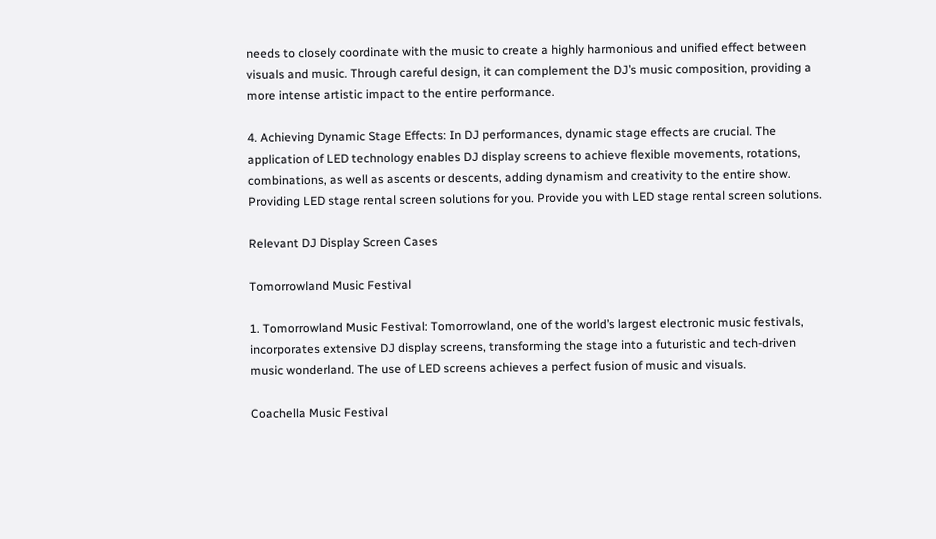needs to closely coordinate with the music to create a highly harmonious and unified effect between visuals and music. Through careful design, it can complement the DJ’s music composition, providing a more intense artistic impact to the entire performance.

4. Achieving Dynamic Stage Effects: In DJ performances, dynamic stage effects are crucial. The application of LED technology enables DJ display screens to achieve flexible movements, rotations, combinations, as well as ascents or descents, adding dynamism and creativity to the entire show. Providing LED stage rental screen solutions for you. Provide you with LED stage rental screen solutions.

Relevant DJ Display Screen Cases

Tomorrowland Music Festival

1. Tomorrowland Music Festival: Tomorrowland, one of the world’s largest electronic music festivals, incorporates extensive DJ display screens, transforming the stage into a futuristic and tech-driven music wonderland. The use of LED screens achieves a perfect fusion of music and visuals.

Coachella Music Festival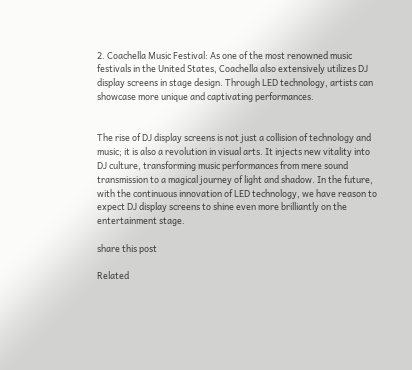2. Coachella Music Festival: As one of the most renowned music festivals in the United States, Coachella also extensively utilizes DJ display screens in stage design. Through LED technology, artists can showcase more unique and captivating performances.


The rise of DJ display screens is not just a collision of technology and music; it is also a revolution in visual arts. It injects new vitality into DJ culture, transforming music performances from mere sound transmission to a magical journey of light and shadow. In the future, with the continuous innovation of LED technology, we have reason to expect DJ display screens to shine even more brilliantly on the entertainment stage.

share this post

Related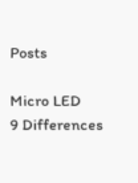Posts

Micro LED
9 Differences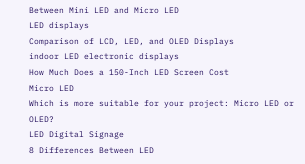Between Mini LED and Micro LED
LED displays
Comparison of LCD, LED, and OLED Displays
indoor LED electronic displays
How Much Does a 150-Inch LED Screen Cost
Micro LED
Which is more suitable for your project: Micro LED or OLED?
LED Digital Signage
8 Differences Between LED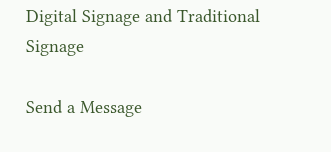Digital Signage and Traditional Signage

Send a Message